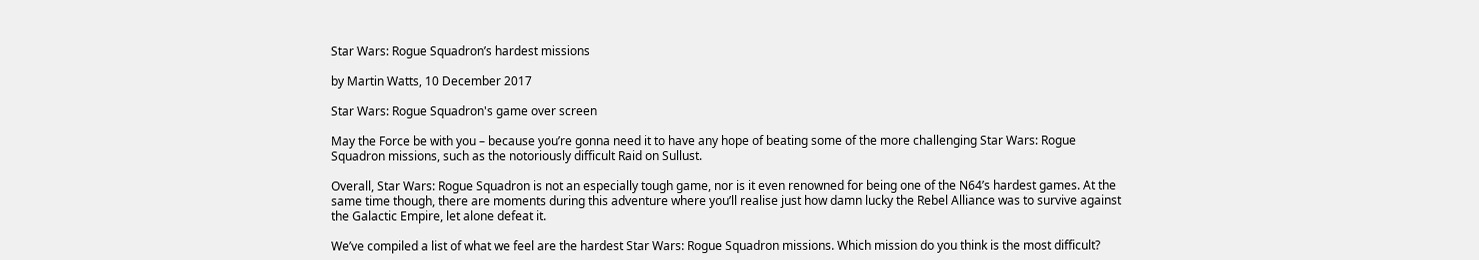Star Wars: Rogue Squadron’s hardest missions

by Martin Watts, 10 December 2017

Star Wars: Rogue Squadron's game over screen

May the Force be with you – because you’re gonna need it to have any hope of beating some of the more challenging Star Wars: Rogue Squadron missions, such as the notoriously difficult Raid on Sullust.

Overall, Star Wars: Rogue Squadron is not an especially tough game, nor is it even renowned for being one of the N64’s hardest games. At the same time though, there are moments during this adventure where you’ll realise just how damn lucky the Rebel Alliance was to survive against the Galactic Empire, let alone defeat it.

We’ve compiled a list of what we feel are the hardest Star Wars: Rogue Squadron missions. Which mission do you think is the most difficult?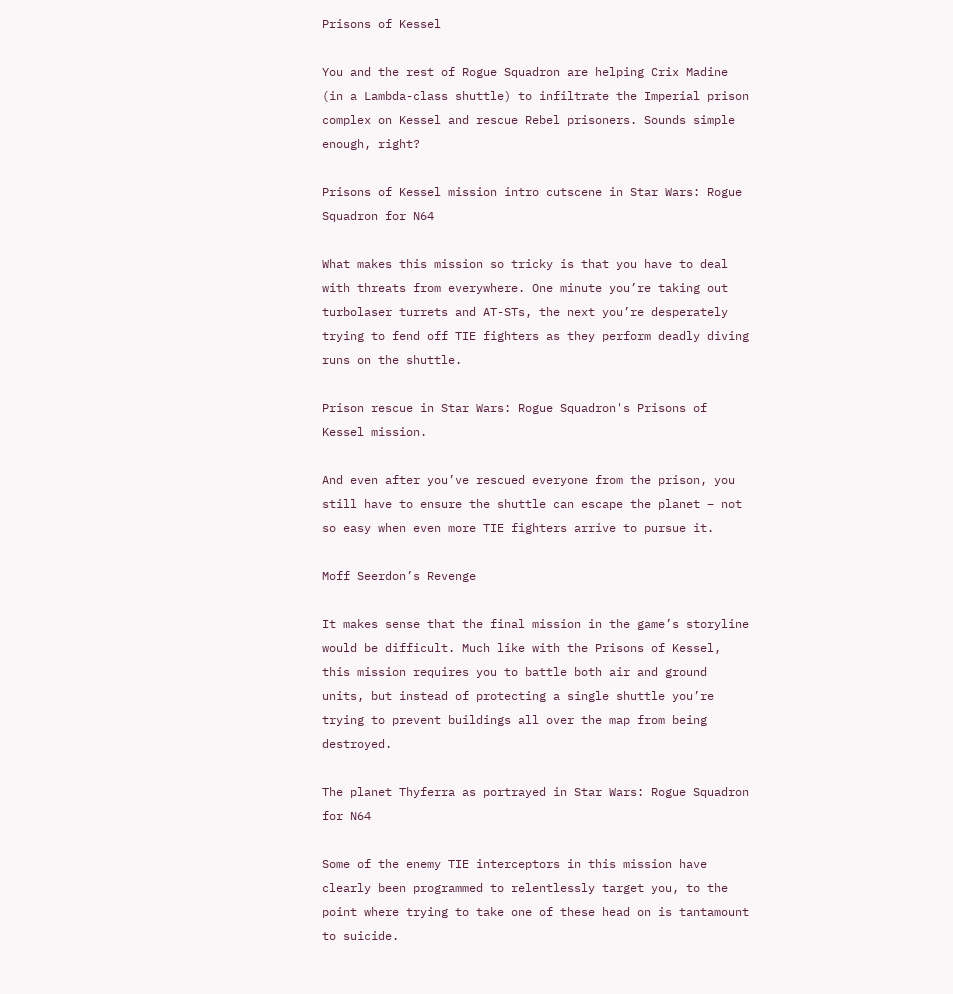Prisons of Kessel

You and the rest of Rogue Squadron are helping Crix Madine (in a Lambda-class shuttle) to infiltrate the Imperial prison complex on Kessel and rescue Rebel prisoners. Sounds simple enough, right?

Prisons of Kessel mission intro cutscene in Star Wars: Rogue Squadron for N64

What makes this mission so tricky is that you have to deal with threats from everywhere. One minute you’re taking out turbolaser turrets and AT-STs, the next you’re desperately trying to fend off TIE fighters as they perform deadly diving runs on the shuttle.

Prison rescue in Star Wars: Rogue Squadron's Prisons of Kessel mission.

And even after you’ve rescued everyone from the prison, you still have to ensure the shuttle can escape the planet – not so easy when even more TIE fighters arrive to pursue it.

Moff Seerdon’s Revenge

It makes sense that the final mission in the game’s storyline would be difficult. Much like with the Prisons of Kessel, this mission requires you to battle both air and ground units, but instead of protecting a single shuttle you’re trying to prevent buildings all over the map from being destroyed.

The planet Thyferra as portrayed in Star Wars: Rogue Squadron for N64

Some of the enemy TIE interceptors in this mission have clearly been programmed to relentlessly target you, to the point where trying to take one of these head on is tantamount to suicide.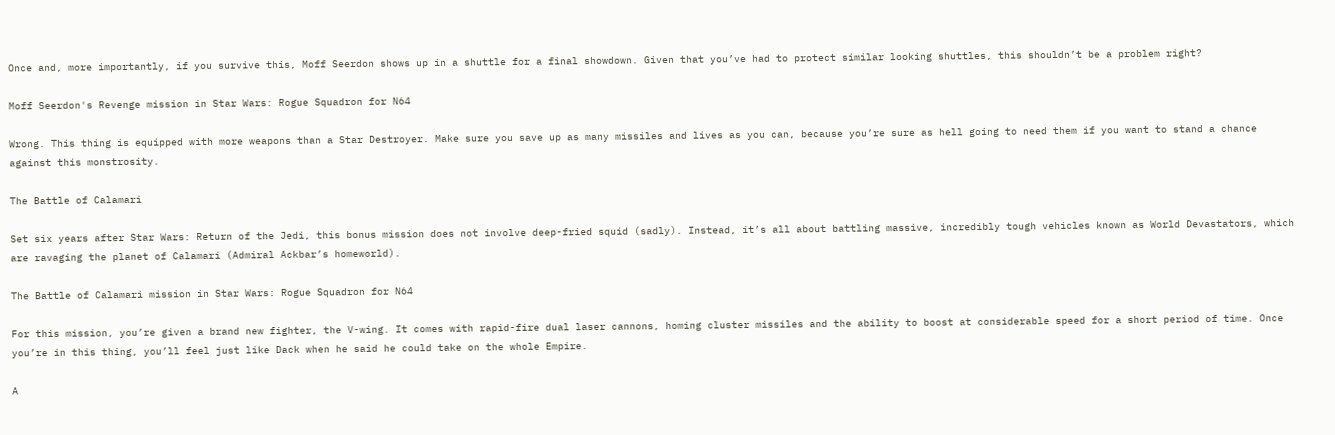Once and, more importantly, if you survive this, Moff Seerdon shows up in a shuttle for a final showdown. Given that you’ve had to protect similar looking shuttles, this shouldn’t be a problem right?

Moff Seerdon's Revenge mission in Star Wars: Rogue Squadron for N64

Wrong. This thing is equipped with more weapons than a Star Destroyer. Make sure you save up as many missiles and lives as you can, because you’re sure as hell going to need them if you want to stand a chance against this monstrosity.

The Battle of Calamari

Set six years after Star Wars: Return of the Jedi, this bonus mission does not involve deep-fried squid (sadly). Instead, it’s all about battling massive, incredibly tough vehicles known as World Devastators, which are ravaging the planet of Calamari (Admiral Ackbar’s homeworld).

The Battle of Calamari mission in Star Wars: Rogue Squadron for N64

For this mission, you’re given a brand new fighter, the V-wing. It comes with rapid-fire dual laser cannons, homing cluster missiles and the ability to boost at considerable speed for a short period of time. Once you’re in this thing, you’ll feel just like Dack when he said he could take on the whole Empire.

A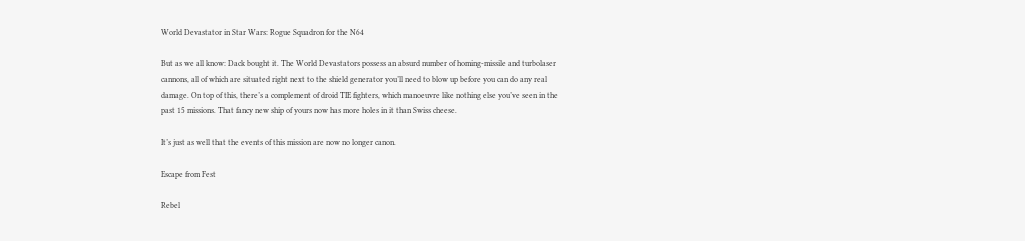World Devastator in Star Wars: Rogue Squadron for the N64

But as we all know: Dack bought it. The World Devastators possess an absurd number of homing-missile and turbolaser cannons, all of which are situated right next to the shield generator you’ll need to blow up before you can do any real damage. On top of this, there’s a complement of droid TIE fighters, which manoeuvre like nothing else you’ve seen in the past 15 missions. That fancy new ship of yours now has more holes in it than Swiss cheese.

It’s just as well that the events of this mission are now no longer canon.

Escape from Fest

Rebel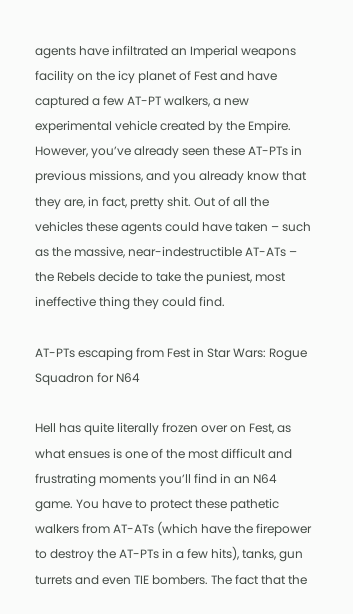agents have infiltrated an Imperial weapons facility on the icy planet of Fest and have captured a few AT-PT walkers, a new experimental vehicle created by the Empire. However, you’ve already seen these AT-PTs in previous missions, and you already know that they are, in fact, pretty shit. Out of all the vehicles these agents could have taken – such as the massive, near-indestructible AT-ATs – the Rebels decide to take the puniest, most ineffective thing they could find.

AT-PTs escaping from Fest in Star Wars: Rogue Squadron for N64

Hell has quite literally frozen over on Fest, as what ensues is one of the most difficult and frustrating moments you’ll find in an N64 game. You have to protect these pathetic walkers from AT-ATs (which have the firepower to destroy the AT-PTs in a few hits), tanks, gun turrets and even TIE bombers. The fact that the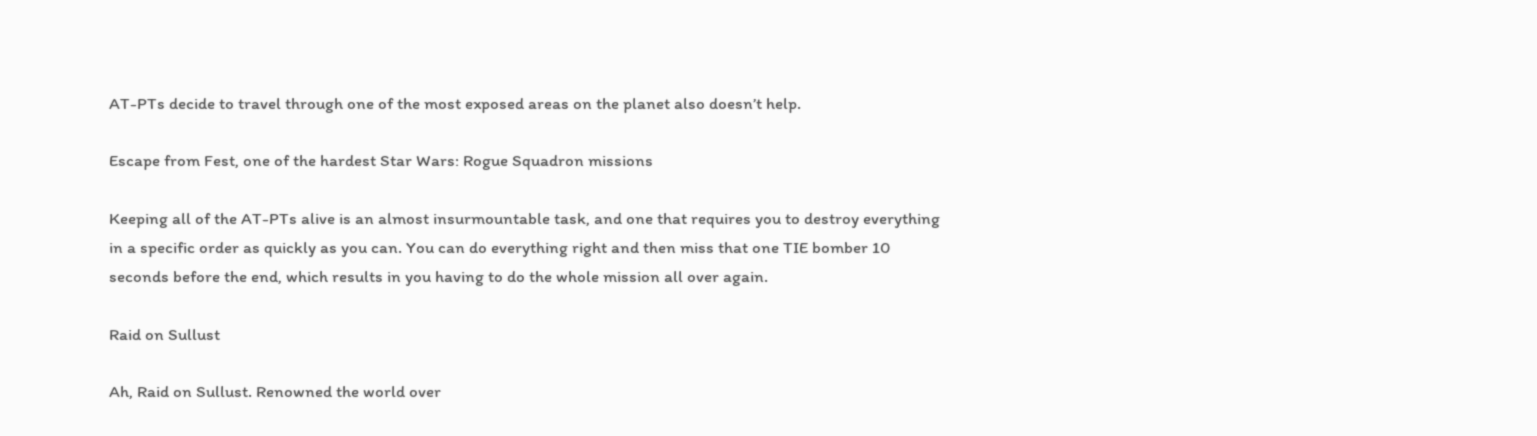AT-PTs decide to travel through one of the most exposed areas on the planet also doesn’t help.

Escape from Fest, one of the hardest Star Wars: Rogue Squadron missions

Keeping all of the AT-PTs alive is an almost insurmountable task, and one that requires you to destroy everything in a specific order as quickly as you can. You can do everything right and then miss that one TIE bomber 10 seconds before the end, which results in you having to do the whole mission all over again.

Raid on Sullust

Ah, Raid on Sullust. Renowned the world over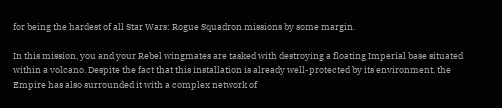for being the hardest of all Star Wars: Rogue Squadron missions by some margin.

In this mission, you and your Rebel wingmates are tasked with destroying a floating Imperial base situated within a volcano. Despite the fact that this installation is already well-protected by its environment, the Empire has also surrounded it with a complex network of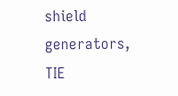shield generators, TIE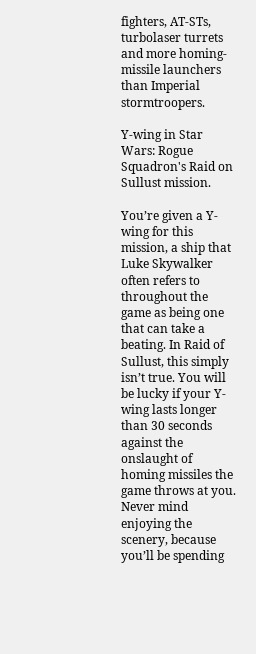fighters, AT-STs, turbolaser turrets and more homing-missile launchers than Imperial stormtroopers.

Y-wing in Star Wars: Rogue Squadron's Raid on Sullust mission.

You’re given a Y-wing for this mission, a ship that Luke Skywalker often refers to throughout the game as being one that can take a beating. In Raid of Sullust, this simply isn’t true. You will be lucky if your Y-wing lasts longer than 30 seconds against the onslaught of homing missiles the game throws at you. Never mind enjoying the scenery, because you’ll be spending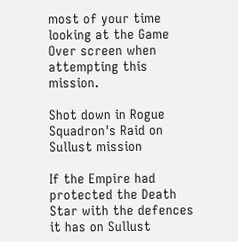most of your time looking at the Game Over screen when attempting this mission.

Shot down in Rogue Squadron's Raid on Sullust mission

If the Empire had protected the Death Star with the defences it has on Sullust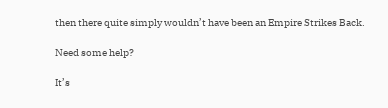then there quite simply wouldn’t have been an Empire Strikes Back.

Need some help?

It’s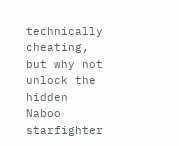technically cheating, but why not unlock the hidden Naboo starfighter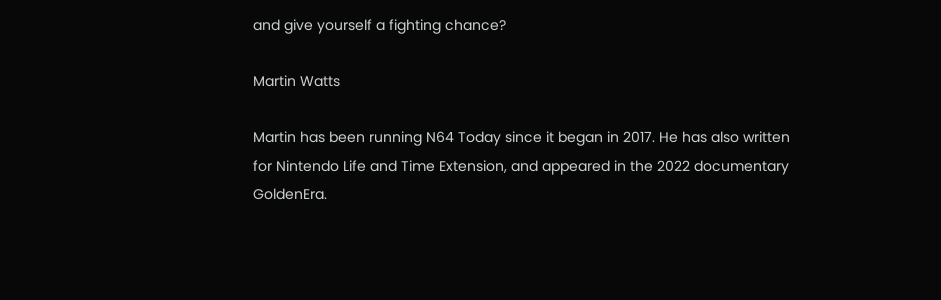and give yourself a fighting chance?

Martin Watts

Martin has been running N64 Today since it began in 2017. He has also written for Nintendo Life and Time Extension, and appeared in the 2022 documentary GoldenEra.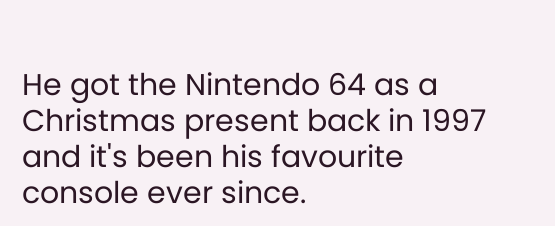He got the Nintendo 64 as a Christmas present back in 1997 and it's been his favourite console ever since.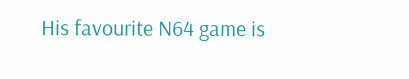His favourite N64 game is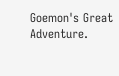Goemon's Great Adventure.